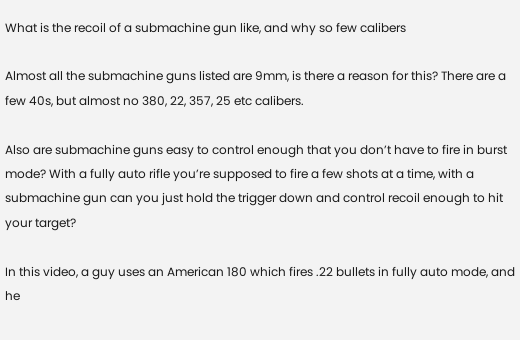What is the recoil of a submachine gun like, and why so few calibers

Almost all the submachine guns listed are 9mm, is there a reason for this? There are a few 40s, but almost no 380, 22, 357, 25 etc calibers.

Also are submachine guns easy to control enough that you don’t have to fire in burst mode? With a fully auto rifle you’re supposed to fire a few shots at a time, with a submachine gun can you just hold the trigger down and control recoil enough to hit your target?

In this video, a guy uses an American 180 which fires .22 bullets in fully auto mode, and he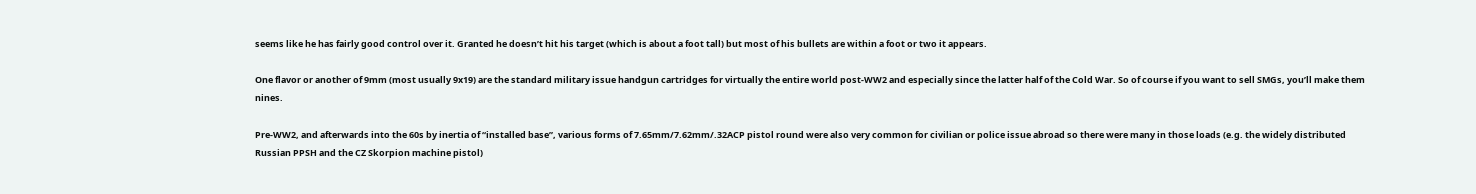seems like he has fairly good control over it. Granted he doesn’t hit his target (which is about a foot tall) but most of his bullets are within a foot or two it appears.

One flavor or another of 9mm (most usually 9x19) are the standard military issue handgun cartridges for virtually the entire world post-WW2 and especially since the latter half of the Cold War. So of course if you want to sell SMGs, you’ll make them nines.

Pre-WW2, and afterwards into the 60s by inertia of “installed base”, various forms of 7.65mm/7.62mm/.32ACP pistol round were also very common for civilian or police issue abroad so there were many in those loads (e.g. the widely distributed Russian PPSH and the CZ Skorpion machine pistol)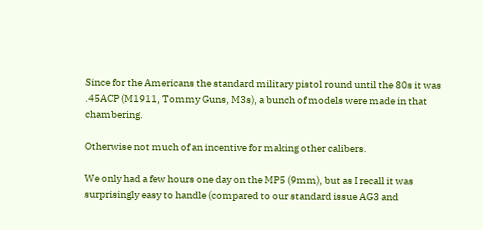Since for the Americans the standard military pistol round until the 80s it was .45ACP (M1911, Tommy Guns, M3s), a bunch of models were made in that chambering.

Otherwise not much of an incentive for making other calibers.

We only had a few hours one day on the MP5 (9mm), but as I recall it was surprisingly easy to handle (compared to our standard issue AG3 and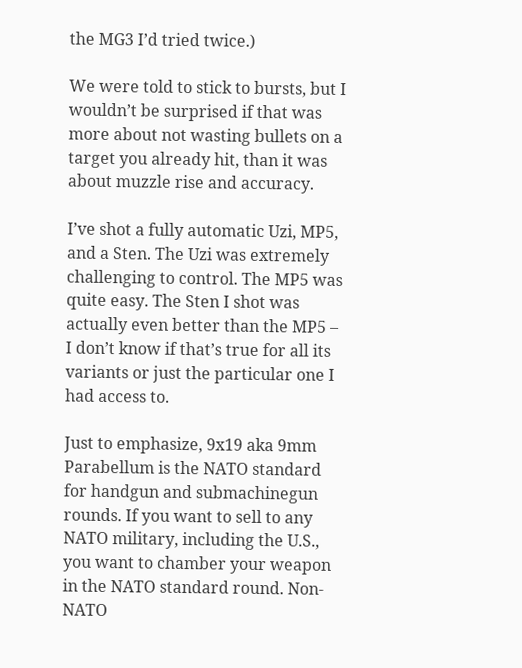the MG3 I’d tried twice.)

We were told to stick to bursts, but I wouldn’t be surprised if that was more about not wasting bullets on a target you already hit, than it was about muzzle rise and accuracy.

I’ve shot a fully automatic Uzi, MP5, and a Sten. The Uzi was extremely challenging to control. The MP5 was quite easy. The Sten I shot was actually even better than the MP5 – I don’t know if that’s true for all its variants or just the particular one I had access to.

Just to emphasize, 9x19 aka 9mm Parabellum is the NATO standard for handgun and submachinegun rounds. If you want to sell to any NATO military, including the U.S., you want to chamber your weapon in the NATO standard round. Non-NATO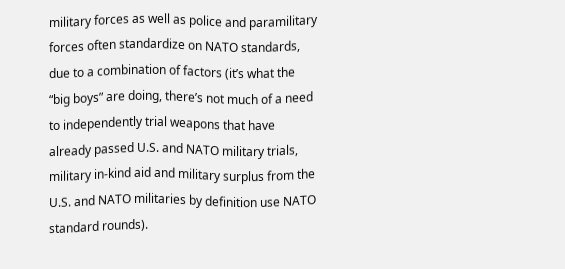military forces as well as police and paramilitary forces often standardize on NATO standards, due to a combination of factors (it’s what the “big boys” are doing, there’s not much of a need to independently trial weapons that have already passed U.S. and NATO military trials, military in-kind aid and military surplus from the U.S. and NATO militaries by definition use NATO standard rounds).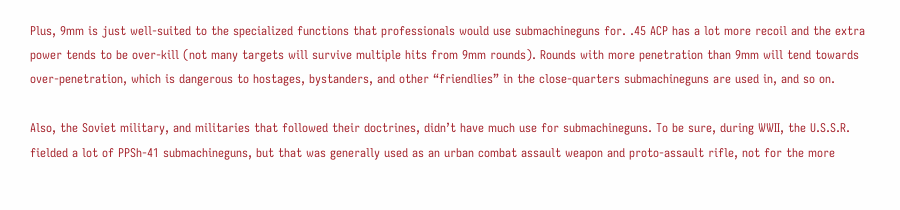Plus, 9mm is just well-suited to the specialized functions that professionals would use submachineguns for. .45 ACP has a lot more recoil and the extra power tends to be over-kill (not many targets will survive multiple hits from 9mm rounds). Rounds with more penetration than 9mm will tend towards over-penetration, which is dangerous to hostages, bystanders, and other “friendlies” in the close-quarters submachineguns are used in, and so on.

Also, the Soviet military, and militaries that followed their doctrines, didn’t have much use for submachineguns. To be sure, during WWII, the U.S.S.R. fielded a lot of PPSh-41 submachineguns, but that was generally used as an urban combat assault weapon and proto-assault rifle, not for the more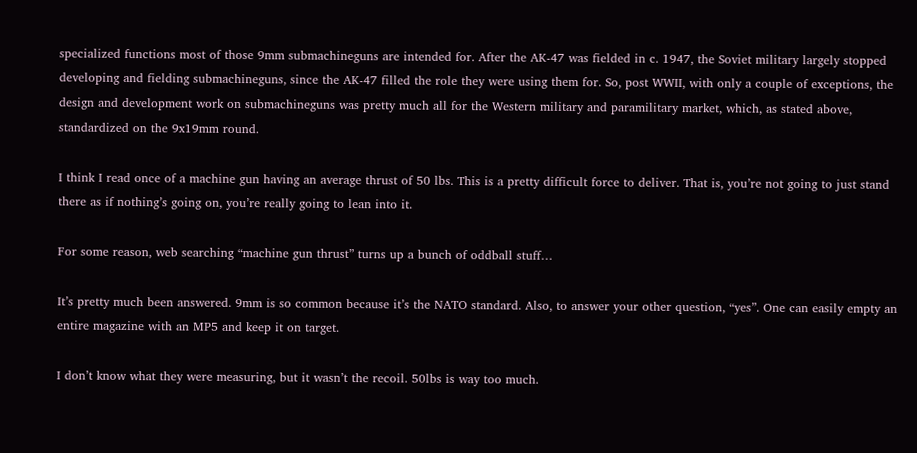specialized functions most of those 9mm submachineguns are intended for. After the AK-47 was fielded in c. 1947, the Soviet military largely stopped developing and fielding submachineguns, since the AK-47 filled the role they were using them for. So, post WWII, with only a couple of exceptions, the design and development work on submachineguns was pretty much all for the Western military and paramilitary market, which, as stated above, standardized on the 9x19mm round.

I think I read once of a machine gun having an average thrust of 50 lbs. This is a pretty difficult force to deliver. That is, you’re not going to just stand there as if nothing’s going on, you’re really going to lean into it.

For some reason, web searching “machine gun thrust” turns up a bunch of oddball stuff…

It’s pretty much been answered. 9mm is so common because it’s the NATO standard. Also, to answer your other question, “yes”. One can easily empty an entire magazine with an MP5 and keep it on target.

I don’t know what they were measuring, but it wasn’t the recoil. 50lbs is way too much.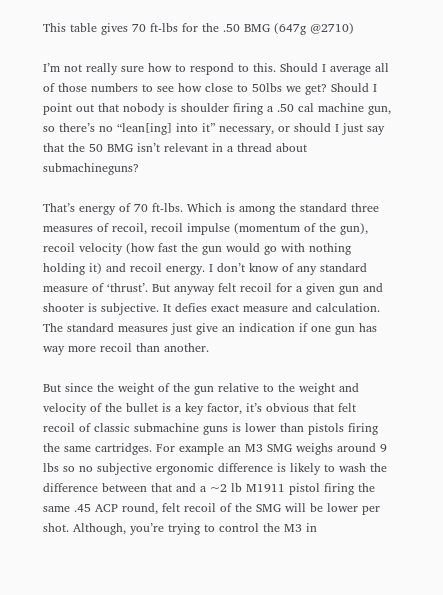This table gives 70 ft-lbs for the .50 BMG (647g @2710)

I’m not really sure how to respond to this. Should I average all of those numbers to see how close to 50lbs we get? Should I point out that nobody is shoulder firing a .50 cal machine gun, so there’s no “lean[ing] into it” necessary, or should I just say that the 50 BMG isn’t relevant in a thread about submachineguns?

That’s energy of 70 ft-lbs. Which is among the standard three measures of recoil, recoil impulse (momentum of the gun), recoil velocity (how fast the gun would go with nothing holding it) and recoil energy. I don’t know of any standard measure of ‘thrust’. But anyway felt recoil for a given gun and shooter is subjective. It defies exact measure and calculation. The standard measures just give an indication if one gun has way more recoil than another.

But since the weight of the gun relative to the weight and velocity of the bullet is a key factor, it’s obvious that felt recoil of classic submachine guns is lower than pistols firing the same cartridges. For example an M3 SMG weighs around 9 lbs so no subjective ergonomic difference is likely to wash the difference between that and a ~2 lb M1911 pistol firing the same .45 ACP round, felt recoil of the SMG will be lower per shot. Although, you’re trying to control the M3 in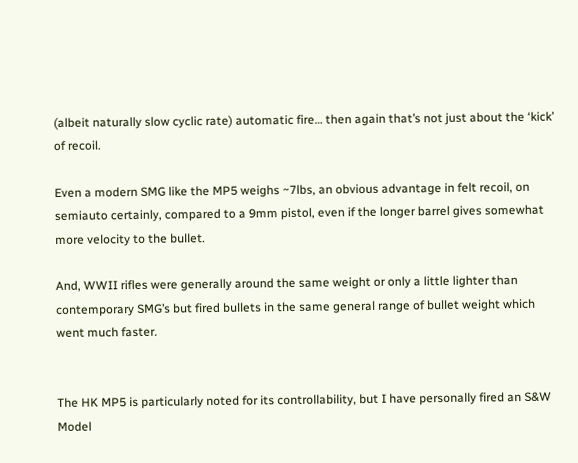(albeit naturally slow cyclic rate) automatic fire… then again that’s not just about the ‘kick’ of recoil.

Even a modern SMG like the MP5 weighs ~7lbs, an obvious advantage in felt recoil, on semiauto certainly, compared to a 9mm pistol, even if the longer barrel gives somewhat more velocity to the bullet.

And, WWII rifles were generally around the same weight or only a little lighter than contemporary SMG’s but fired bullets in the same general range of bullet weight which went much faster.


The HK MP5 is particularly noted for its controllability, but I have personally fired an S&W Model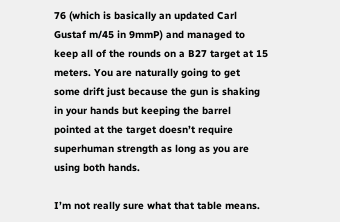76 (which is basically an updated Carl Gustaf m/45 in 9mmP) and managed to keep all of the rounds on a B27 target at 15 meters. You are naturally going to get some drift just because the gun is shaking in your hands but keeping the barrel pointed at the target doesn’t require superhuman strength as long as you are using both hands.

I’m not really sure what that table means.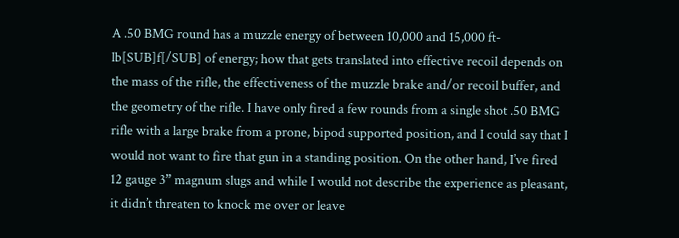A .50 BMG round has a muzzle energy of between 10,000 and 15,000 ft-lb[SUB]f[/SUB] of energy; how that gets translated into effective recoil depends on the mass of the rifle, the effectiveness of the muzzle brake and/or recoil buffer, and the geometry of the rifle. I have only fired a few rounds from a single shot .50 BMG rifle with a large brake from a prone, bipod supported position, and I could say that I would not want to fire that gun in a standing position. On the other hand, I’ve fired 12 gauge 3” magnum slugs and while I would not describe the experience as pleasant, it didn’t threaten to knock me over or leave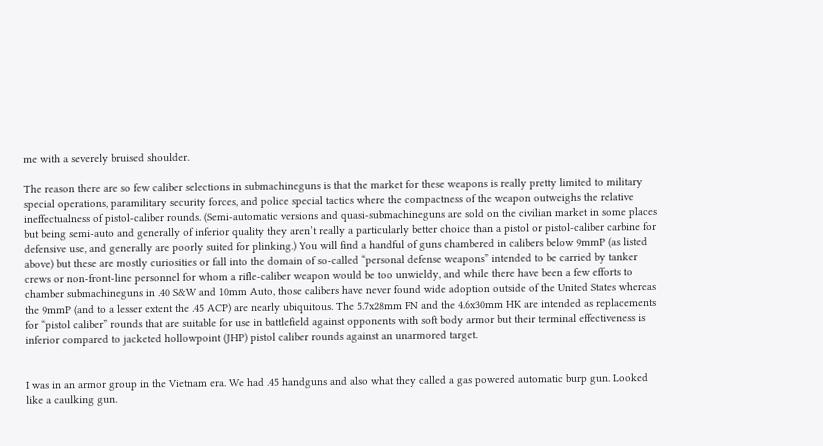me with a severely bruised shoulder.

The reason there are so few caliber selections in submachineguns is that the market for these weapons is really pretty limited to military special operations, paramilitary security forces, and police special tactics where the compactness of the weapon outweighs the relative ineffectualness of pistol-caliber rounds. (Semi-automatic versions and quasi-submachineguns are sold on the civilian market in some places but being semi-auto and generally of inferior quality they aren’t really a particularly better choice than a pistol or pistol-caliber carbine for defensive use, and generally are poorly suited for plinking.) You will find a handful of guns chambered in calibers below 9mmP (as listed above) but these are mostly curiosities or fall into the domain of so-called “personal defense weapons” intended to be carried by tanker crews or non-front-line personnel for whom a rifle-caliber weapon would be too unwieldy, and while there have been a few efforts to chamber submachineguns in .40 S&W and 10mm Auto, those calibers have never found wide adoption outside of the United States whereas the 9mmP (and to a lesser extent the .45 ACP) are nearly ubiquitous. The 5.7x28mm FN and the 4.6x30mm HK are intended as replacements for “pistol caliber” rounds that are suitable for use in battlefield against opponents with soft body armor but their terminal effectiveness is inferior compared to jacketed hollowpoint (JHP) pistol caliber rounds against an unarmored target.


I was in an armor group in the Vietnam era. We had .45 handguns and also what they called a gas powered automatic burp gun. Looked like a caulking gun.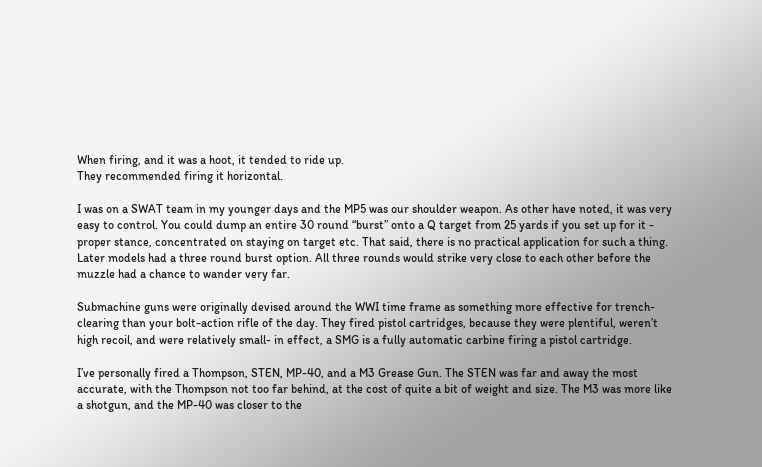When firing, and it was a hoot, it tended to ride up.
They recommended firing it horizontal.

I was on a SWAT team in my younger days and the MP5 was our shoulder weapon. As other have noted, it was very easy to control. You could dump an entire 30 round “burst” onto a Q target from 25 yards if you set up for it - proper stance, concentrated on staying on target etc. That said, there is no practical application for such a thing. Later models had a three round burst option. All three rounds would strike very close to each other before the muzzle had a chance to wander very far.

Submachine guns were originally devised around the WWI time frame as something more effective for trench-clearing than your bolt-action rifle of the day. They fired pistol cartridges, because they were plentiful, weren’t high recoil, and were relatively small- in effect, a SMG is a fully automatic carbine firing a pistol cartridge.

I’ve personally fired a Thompson, STEN, MP-40, and a M3 Grease Gun. The STEN was far and away the most accurate, with the Thompson not too far behind, at the cost of quite a bit of weight and size. The M3 was more like a shotgun, and the MP-40 was closer to the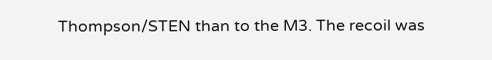Thompson/STEN than to the M3. The recoil was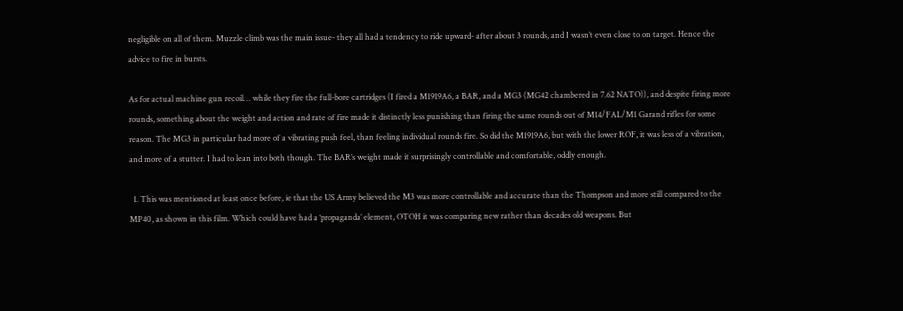negligible on all of them. Muzzle climb was the main issue- they all had a tendency to ride upward- after about 3 rounds, and I wasn’t even close to on target. Hence the advice to fire in bursts.

As for actual machine gun recoil… while they fire the full-bore cartridges (I fired a M1919A6, a BAR, and a MG3 (MG42 chambered in 7.62 NATO)), and despite firing more rounds, something about the weight and action and rate of fire made it distinctly less punishing than firing the same rounds out of M14/FAL/M1 Garand rifles for some reason. The MG3 in particular had more of a vibrating push feel, than feeling individual rounds fire. So did the M1919A6, but with the lower ROF, it was less of a vibration, and more of a stutter. I had to lean into both though. The BAR’s weight made it surprisingly controllable and comfortable, oddly enough.

  1. This was mentioned at least once before, ie that the US Army believed the M3 was more controllable and accurate than the Thompson and more still compared to the MP40, as shown in this film. Which could have had a ‘propaganda’ element, OTOH it was comparing new rather than decades old weapons. But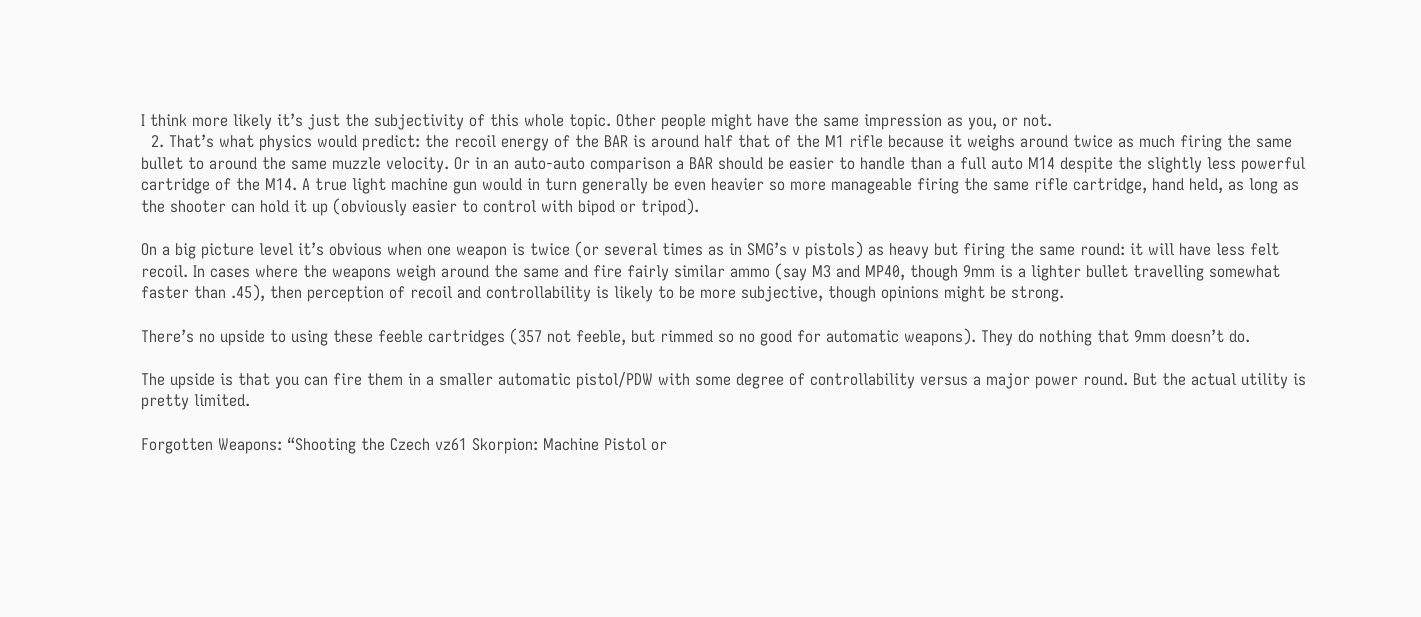I think more likely it’s just the subjectivity of this whole topic. Other people might have the same impression as you, or not.
  2. That’s what physics would predict: the recoil energy of the BAR is around half that of the M1 rifle because it weighs around twice as much firing the same bullet to around the same muzzle velocity. Or in an auto-auto comparison a BAR should be easier to handle than a full auto M14 despite the slightly less powerful cartridge of the M14. A true light machine gun would in turn generally be even heavier so more manageable firing the same rifle cartridge, hand held, as long as the shooter can hold it up (obviously easier to control with bipod or tripod).

On a big picture level it’s obvious when one weapon is twice (or several times as in SMG’s v pistols) as heavy but firing the same round: it will have less felt recoil. In cases where the weapons weigh around the same and fire fairly similar ammo (say M3 and MP40, though 9mm is a lighter bullet travelling somewhat faster than .45), then perception of recoil and controllability is likely to be more subjective, though opinions might be strong.

There’s no upside to using these feeble cartridges (357 not feeble, but rimmed so no good for automatic weapons). They do nothing that 9mm doesn’t do.

The upside is that you can fire them in a smaller automatic pistol/PDW with some degree of controllability versus a major power round. But the actual utility is pretty limited.

Forgotten Weapons: “Shooting the Czech vz61 Skorpion: Machine Pistol or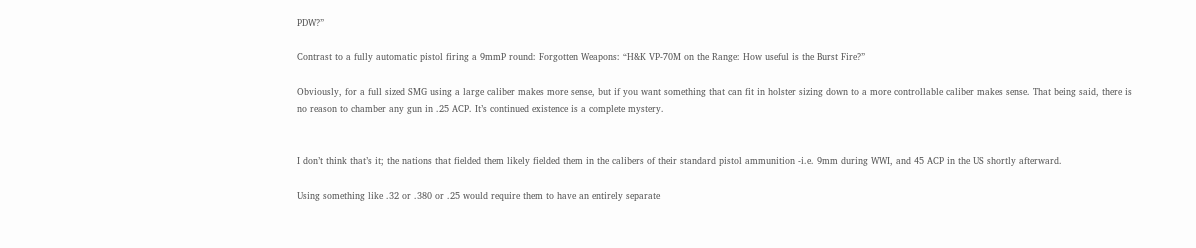PDW?”

Contrast to a fully automatic pistol firing a 9mmP round: Forgotten Weapons: “H&K VP-70M on the Range: How useful is the Burst Fire?”

Obviously, for a full sized SMG using a large caliber makes more sense, but if you want something that can fit in holster sizing down to a more controllable caliber makes sense. That being said, there is no reason to chamber any gun in .25 ACP. It’s continued existence is a complete mystery.


I don’t think that’s it; the nations that fielded them likely fielded them in the calibers of their standard pistol ammunition -i.e. 9mm during WWI, and 45 ACP in the US shortly afterward.

Using something like .32 or .380 or .25 would require them to have an entirely separate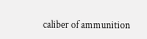caliber of ammunition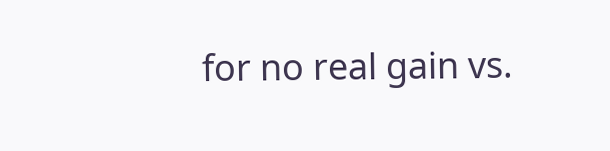for no real gain vs.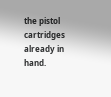the pistol cartridges already in hand.